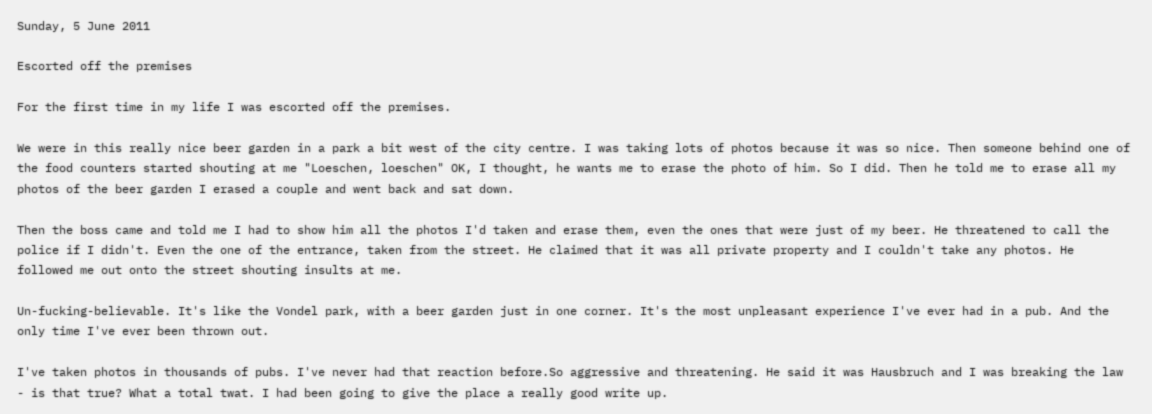Sunday, 5 June 2011

Escorted off the premises

For the first time in my life I was escorted off the premises.

We were in this really nice beer garden in a park a bit west of the city centre. I was taking lots of photos because it was so nice. Then someone behind one of the food counters started shouting at me "Loeschen, loeschen" OK, I thought, he wants me to erase the photo of him. So I did. Then he told me to erase all my photos of the beer garden I erased a couple and went back and sat down.

Then the boss came and told me I had to show him all the photos I'd taken and erase them, even the ones that were just of my beer. He threatened to call the police if I didn't. Even the one of the entrance, taken from the street. He claimed that it was all private property and I couldn't take any photos. He followed me out onto the street shouting insults at me.

Un-fucking-believable. It's like the Vondel park, with a beer garden just in one corner. It's the most unpleasant experience I've ever had in a pub. And the only time I've ever been thrown out.

I've taken photos in thousands of pubs. I've never had that reaction before.So aggressive and threatening. He said it was Hausbruch and I was breaking the law - is that true? What a total twat. I had been going to give the place a really good write up.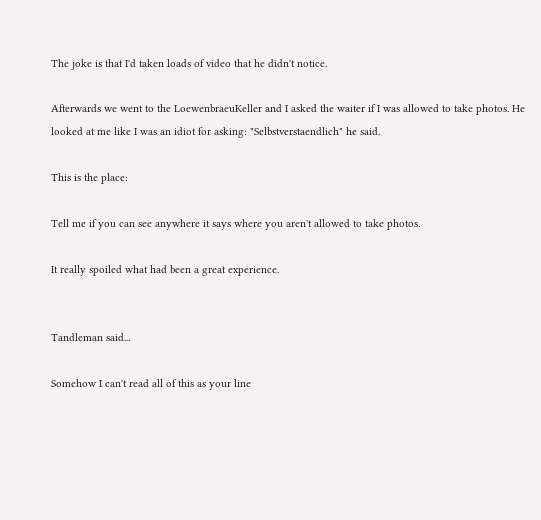The joke is that I'd taken loads of video that he didn't notice.

Afterwards we went to the LoewenbraeuKeller and I asked the waiter if I was allowed to take photos. He looked at me like I was an idiot for asking: "Selbstverstaendlich" he said.

This is the place:

Tell me if you can see anywhere it says where you aren't allowed to take photos.

It really spoiled what had been a great experience.


Tandleman said...

Somehow I can't read all of this as your line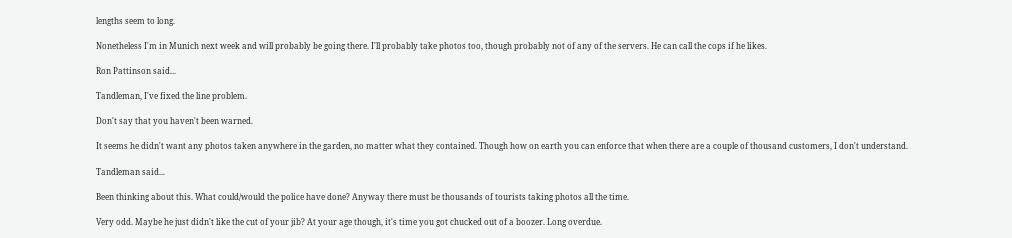lengths seem to long.

Nonetheless I'm in Munich next week and will probably be going there. I'll probably take photos too, though probably not of any of the servers. He can call the cops if he likes.

Ron Pattinson said...

Tandleman, I've fixed the line problem.

Don't say that you haven't been warned.

It seems he didn't want any photos taken anywhere in the garden, no matter what they contained. Though how on earth you can enforce that when there are a couple of thousand customers, I don't understand.

Tandleman said...

Been thinking about this. What could/would the police have done? Anyway there must be thousands of tourists taking photos all the time.

Very odd. Maybe he just didn't like the cut of your jib? At your age though, it's time you got chucked out of a boozer. Long overdue.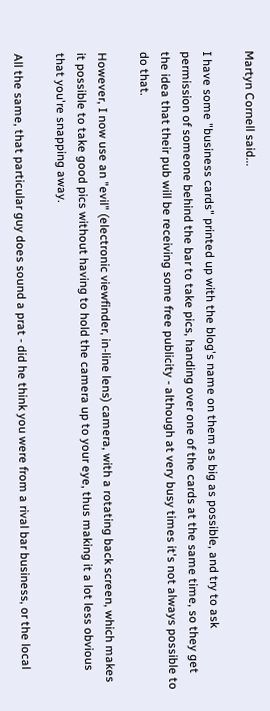Martyn Cornell said...

I have some "business cards" printed up with the blog's name on them as big as possible, and try to ask permission of someone behind the bar to take pics, handing over one of the cards at the same time, so they get the idea that their pub will be receiving some free publicity - although at very busy times it's not always possible to do that.

However, I now use an "evil" (electronic viewfinder, in-line lens) camera, with a rotating back screen, which makes it possible to take good pics without having to hold the camera up to your eye, thus making it a lot less obvious that you're snapping away.

All the same, that particular guy does sound a prat - did he think you were from a rival bar business, or the local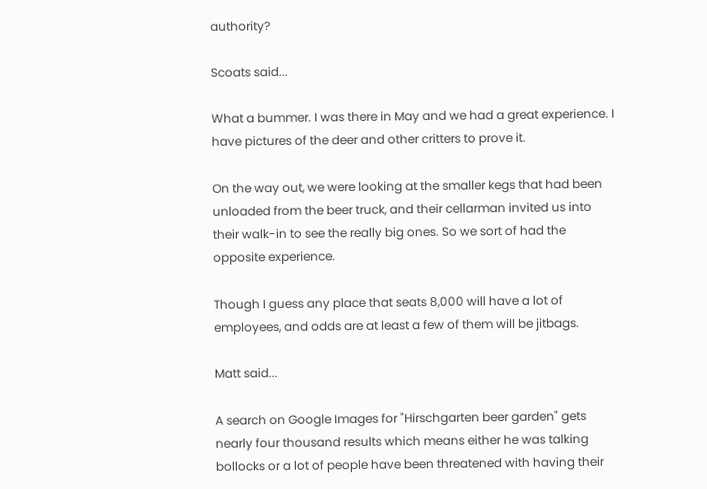authority?

Scoats said...

What a bummer. I was there in May and we had a great experience. I have pictures of the deer and other critters to prove it.

On the way out, we were looking at the smaller kegs that had been unloaded from the beer truck, and their cellarman invited us into their walk-in to see the really big ones. So we sort of had the opposite experience.

Though I guess any place that seats 8,000 will have a lot of employees, and odds are at least a few of them will be jitbags.

Matt said...

A search on Google Images for "Hirschgarten beer garden" gets nearly four thousand results which means either he was talking bollocks or a lot of people have been threatened with having their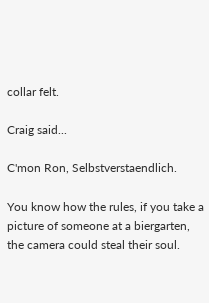collar felt.

Craig said...

C'mon Ron, Selbstverstaendlich.

You know how the rules, if you take a picture of someone at a biergarten, the camera could steal their soul.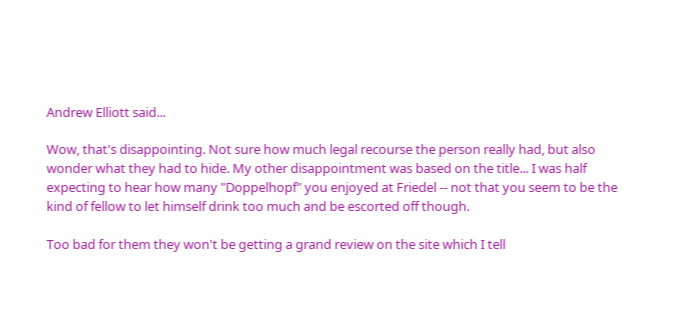Andrew Elliott said...

Wow, that's disappointing. Not sure how much legal recourse the person really had, but also wonder what they had to hide. My other disappointment was based on the title... I was half expecting to hear how many "Doppelhopf" you enjoyed at Friedel -- not that you seem to be the kind of fellow to let himself drink too much and be escorted off though.

Too bad for them they won't be getting a grand review on the site which I tell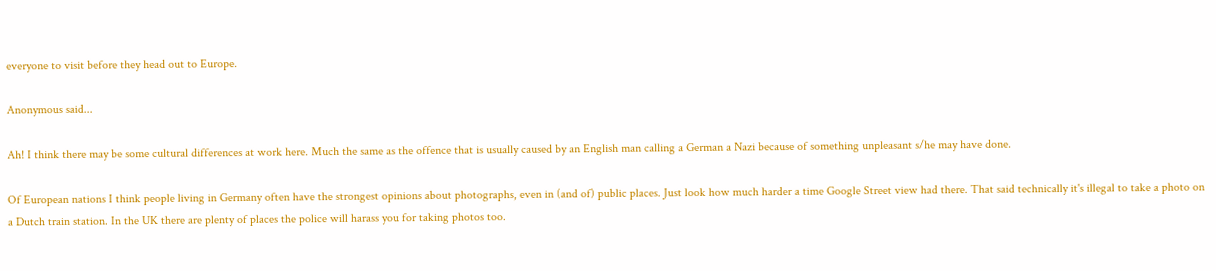everyone to visit before they head out to Europe.

Anonymous said...

Ah! I think there may be some cultural differences at work here. Much the same as the offence that is usually caused by an English man calling a German a Nazi because of something unpleasant s/he may have done.

Of European nations I think people living in Germany often have the strongest opinions about photographs, even in (and of) public places. Just look how much harder a time Google Street view had there. That said technically it's illegal to take a photo on a Dutch train station. In the UK there are plenty of places the police will harass you for taking photos too.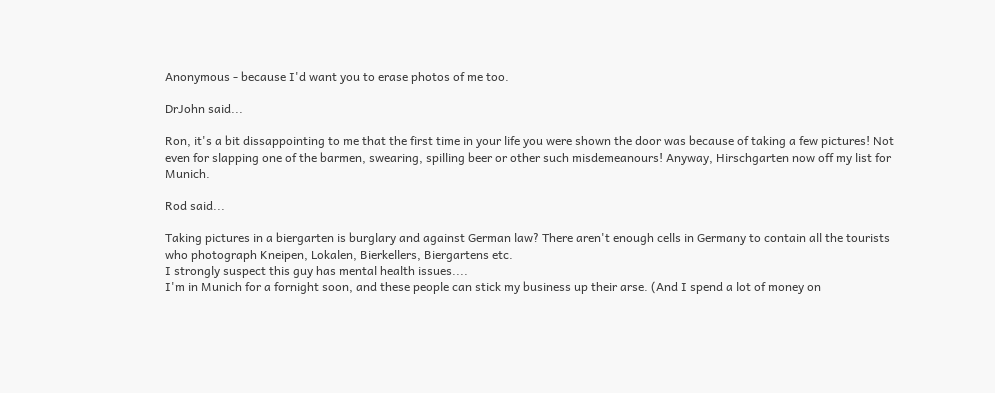Anonymous - because I'd want you to erase photos of me too.

DrJohn said...

Ron, it's a bit dissappointing to me that the first time in your life you were shown the door was because of taking a few pictures! Not even for slapping one of the barmen, swearing, spilling beer or other such misdemeanours! Anyway, Hirschgarten now off my list for Munich.

Rod said...

Taking pictures in a biergarten is burglary and against German law? There aren't enough cells in Germany to contain all the tourists who photograph Kneipen, Lokalen, Bierkellers, Biergartens etc.
I strongly suspect this guy has mental health issues....
I'm in Munich for a fornight soon, and these people can stick my business up their arse. (And I spend a lot of money on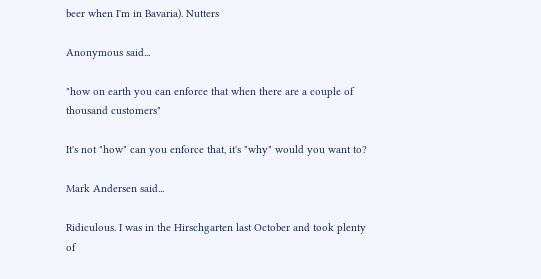beer when I'm in Bavaria). Nutters

Anonymous said...

"how on earth you can enforce that when there are a couple of thousand customers"

It's not "how" can you enforce that, it's "why" would you want to?

Mark Andersen said...

Ridiculous. I was in the Hirschgarten last October and took plenty of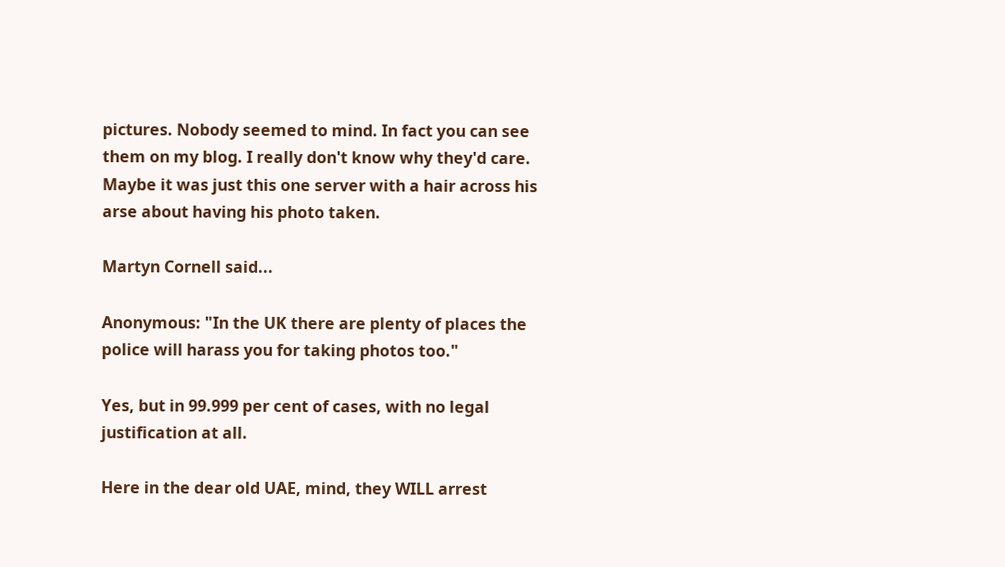pictures. Nobody seemed to mind. In fact you can see them on my blog. I really don't know why they'd care. Maybe it was just this one server with a hair across his arse about having his photo taken.

Martyn Cornell said...

Anonymous: "In the UK there are plenty of places the police will harass you for taking photos too."

Yes, but in 99.999 per cent of cases, with no legal justification at all.

Here in the dear old UAE, mind, they WILL arrest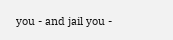you - and jail you -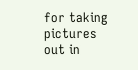for taking pictures out in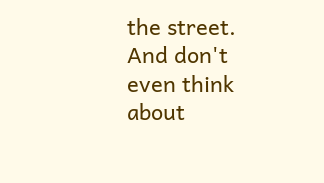the street. And don't even think about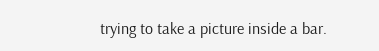trying to take a picture inside a bar.